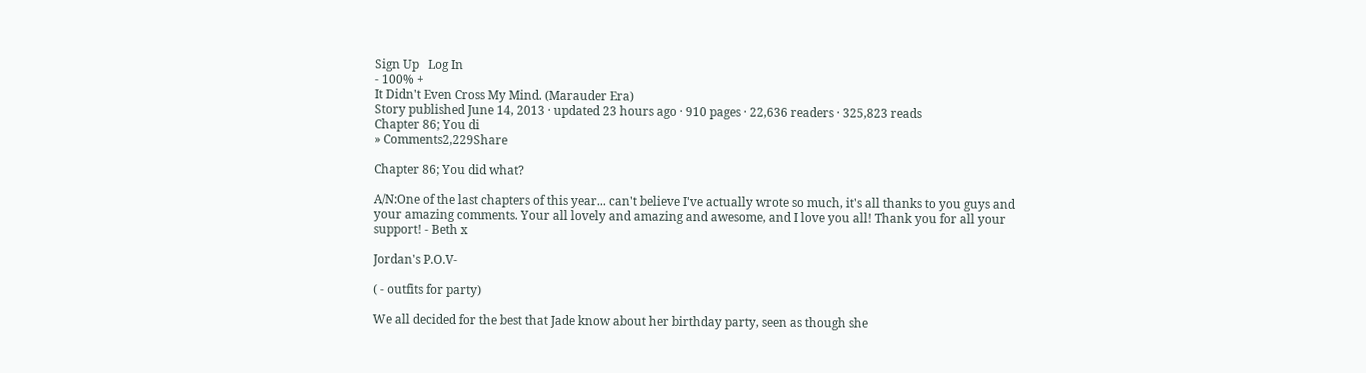Sign Up   Log In
- 100% +
It Didn't Even Cross My Mind. (Marauder Era)
Story published June 14, 2013 · updated 23 hours ago · 910 pages · 22,636 readers · 325,823 reads
Chapter 86; You di
» Comments2,229Share

Chapter 86; You did what?

A/N:One of the last chapters of this year... can't believe I've actually wrote so much, it's all thanks to you guys and your amazing comments. Your all lovely and amazing and awesome, and I love you all! Thank you for all your support! - Beth x

Jordan's P.O.V-

( - outfits for party)

We all decided for the best that Jade know about her birthday party, seen as though she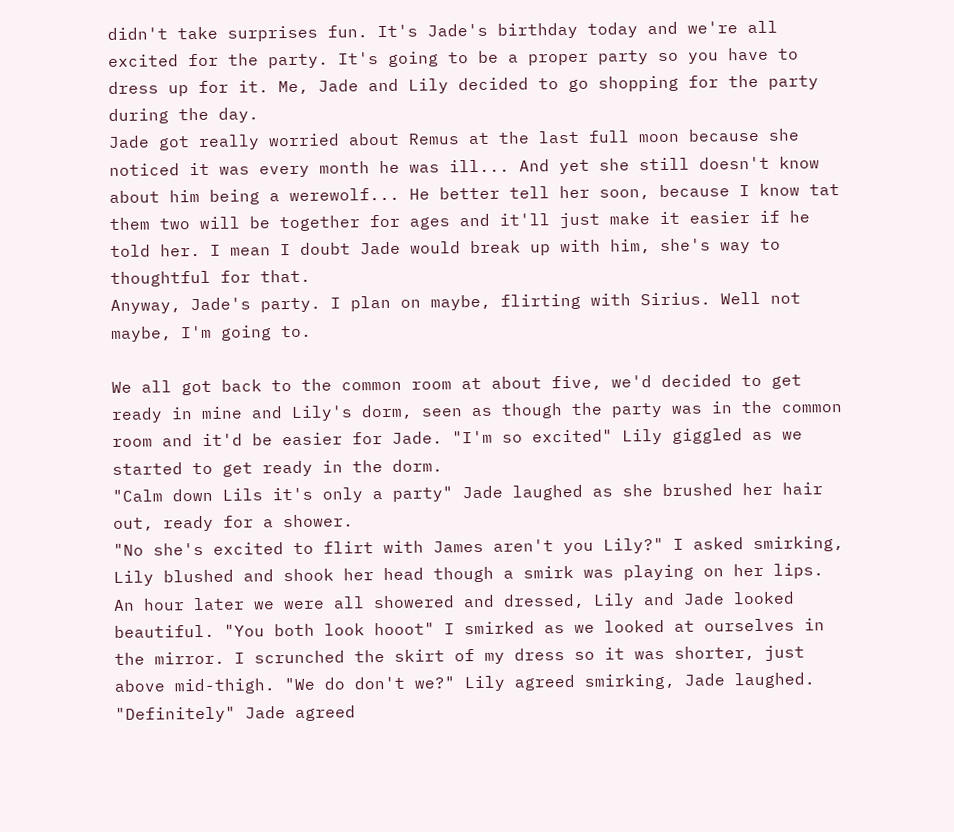didn't take surprises fun. It's Jade's birthday today and we're all excited for the party. It's going to be a proper party so you have to dress up for it. Me, Jade and Lily decided to go shopping for the party during the day.
Jade got really worried about Remus at the last full moon because she noticed it was every month he was ill... And yet she still doesn't know about him being a werewolf... He better tell her soon, because I know tat them two will be together for ages and it'll just make it easier if he told her. I mean I doubt Jade would break up with him, she's way to thoughtful for that.
Anyway, Jade's party. I plan on maybe, flirting with Sirius. Well not maybe, I'm going to.

We all got back to the common room at about five, we'd decided to get ready in mine and Lily's dorm, seen as though the party was in the common room and it'd be easier for Jade. "I'm so excited" Lily giggled as we started to get ready in the dorm.
"Calm down Lils it's only a party" Jade laughed as she brushed her hair out, ready for a shower.
"No she's excited to flirt with James aren't you Lily?" I asked smirking, Lily blushed and shook her head though a smirk was playing on her lips. An hour later we were all showered and dressed, Lily and Jade looked beautiful. "You both look hooot" I smirked as we looked at ourselves in the mirror. I scrunched the skirt of my dress so it was shorter, just above mid-thigh. "We do don't we?" Lily agreed smirking, Jade laughed.
"Definitely" Jade agreed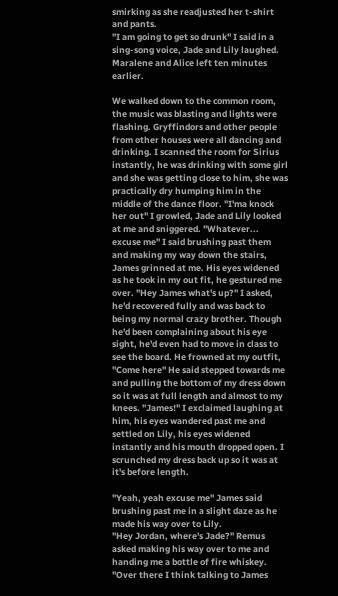smirking as she readjusted her t-shirt and pants.
"I am going to get so drunk" I said in a sing-song voice, Jade and Lily laughed. Maralene and Alice left ten minutes earlier.

We walked down to the common room, the music was blasting and lights were flashing. Gryffindors and other people from other houses were all dancing and drinking. I scanned the room for Sirius instantly, he was drinking with some girl and she was getting close to him, she was practically dry humping him in the middle of the dance floor. "I'ma knock her out" I growled, Jade and Lily looked at me and sniggered. "Whatever... excuse me" I said brushing past them and making my way down the stairs, James grinned at me. His eyes widened as he took in my out fit, he gestured me over. "Hey James what's up?" I asked, he'd recovered fully and was back to being my normal crazy brother. Though he'd been complaining about his eye sight, he'd even had to move in class to see the board. He frowned at my outfit, "Come here" He said stepped towards me and pulling the bottom of my dress down so it was at full length and almost to my knees. "James!" I exclaimed laughing at him, his eyes wandered past me and settled on Lily, his eyes widened instantly and his mouth dropped open. I scrunched my dress back up so it was at it's before length.

"Yeah, yeah excuse me" James said brushing past me in a slight daze as he made his way over to Lily.
"Hey Jordan, where's Jade?" Remus asked making his way over to me and handing me a bottle of fire whiskey.
"Over there I think talking to James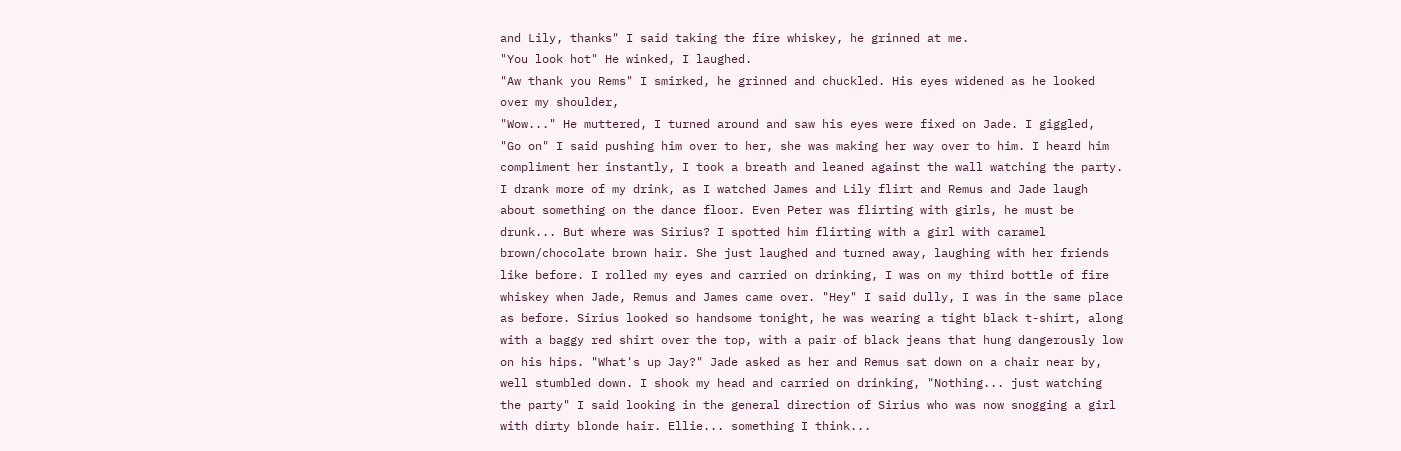and Lily, thanks" I said taking the fire whiskey, he grinned at me.
"You look hot" He winked, I laughed.
"Aw thank you Rems" I smirked, he grinned and chuckled. His eyes widened as he looked over my shoulder,
"Wow..." He muttered, I turned around and saw his eyes were fixed on Jade. I giggled,
"Go on" I said pushing him over to her, she was making her way over to him. I heard him compliment her instantly, I took a breath and leaned against the wall watching the party. I drank more of my drink, as I watched James and Lily flirt and Remus and Jade laugh about something on the dance floor. Even Peter was flirting with girls, he must be drunk... But where was Sirius? I spotted him flirting with a girl with caramel brown/chocolate brown hair. She just laughed and turned away, laughing with her friends like before. I rolled my eyes and carried on drinking, I was on my third bottle of fire whiskey when Jade, Remus and James came over. "Hey" I said dully, I was in the same place as before. Sirius looked so handsome tonight, he was wearing a tight black t-shirt, along with a baggy red shirt over the top, with a pair of black jeans that hung dangerously low on his hips. "What's up Jay?" Jade asked as her and Remus sat down on a chair near by, well stumbled down. I shook my head and carried on drinking, "Nothing... just watching the party" I said looking in the general direction of Sirius who was now snogging a girl with dirty blonde hair. Ellie... something I think...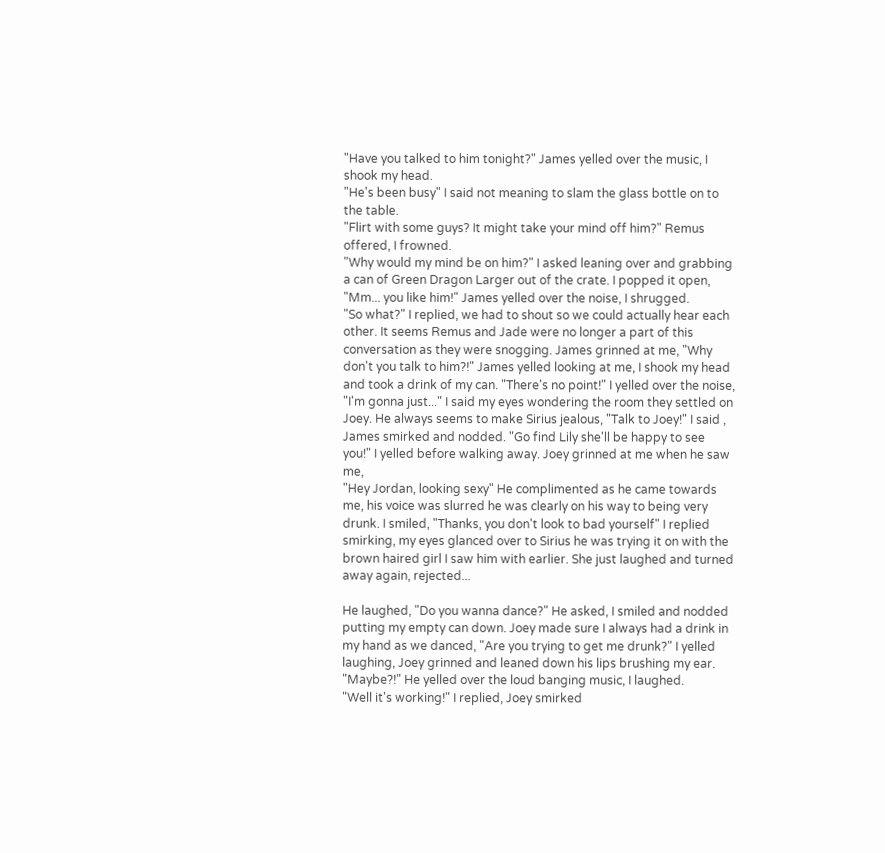"Have you talked to him tonight?" James yelled over the music, I shook my head.
"He's been busy" I said not meaning to slam the glass bottle on to the table.
"Flirt with some guys? It might take your mind off him?" Remus offered, I frowned.
"Why would my mind be on him?" I asked leaning over and grabbing a can of Green Dragon Larger out of the crate. I popped it open, "Mm... you like him!" James yelled over the noise, I shrugged.
"So what?" I replied, we had to shout so we could actually hear each other. It seems Remus and Jade were no longer a part of this conversation as they were snogging. James grinned at me, "Why don't you talk to him?!" James yelled looking at me, I shook my head and took a drink of my can. "There's no point!" I yelled over the noise, "I'm gonna just..." I said my eyes wondering the room they settled on Joey. He always seems to make Sirius jealous, "Talk to Joey!" I said , James smirked and nodded. "Go find Lily she'll be happy to see you!" I yelled before walking away. Joey grinned at me when he saw me,
"Hey Jordan, looking sexy" He complimented as he came towards me, his voice was slurred he was clearly on his way to being very drunk. I smiled, "Thanks, you don't look to bad yourself" I replied smirking, my eyes glanced over to Sirius he was trying it on with the brown haired girl I saw him with earlier. She just laughed and turned away again, rejected...

He laughed, "Do you wanna dance?" He asked, I smiled and nodded putting my empty can down. Joey made sure I always had a drink in my hand as we danced, "Are you trying to get me drunk?" I yelled laughing, Joey grinned and leaned down his lips brushing my ear. "Maybe?!" He yelled over the loud banging music, I laughed.
"Well it's working!" I replied, Joey smirked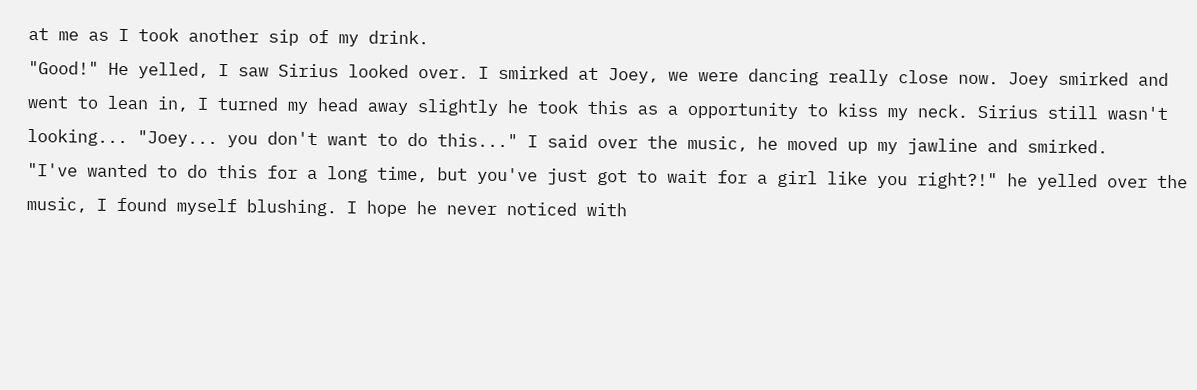at me as I took another sip of my drink.
"Good!" He yelled, I saw Sirius looked over. I smirked at Joey, we were dancing really close now. Joey smirked and went to lean in, I turned my head away slightly he took this as a opportunity to kiss my neck. Sirius still wasn't looking... "Joey... you don't want to do this..." I said over the music, he moved up my jawline and smirked.
"I've wanted to do this for a long time, but you've just got to wait for a girl like you right?!" he yelled over the music, I found myself blushing. I hope he never noticed with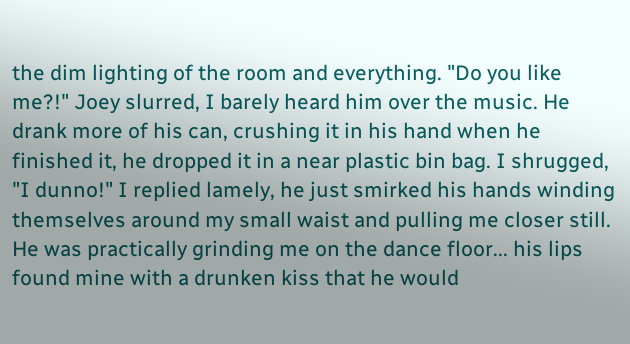the dim lighting of the room and everything. "Do you like me?!" Joey slurred, I barely heard him over the music. He drank more of his can, crushing it in his hand when he finished it, he dropped it in a near plastic bin bag. I shrugged, "I dunno!" I replied lamely, he just smirked his hands winding themselves around my small waist and pulling me closer still. He was practically grinding me on the dance floor... his lips found mine with a drunken kiss that he would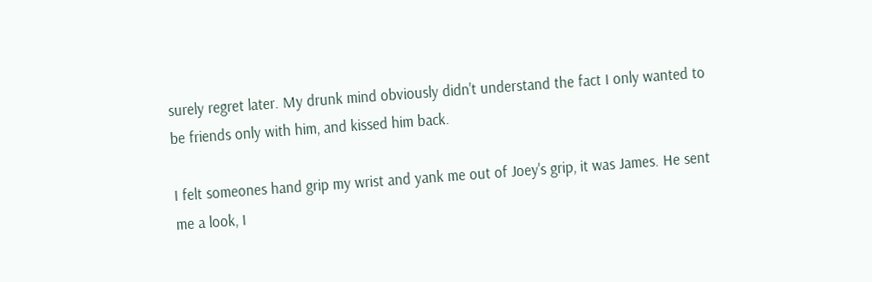surely regret later. My drunk mind obviously didn't understand the fact I only wanted to be friends only with him, and kissed him back.

I felt someones hand grip my wrist and yank me out of Joey's grip, it was James. He sent me a look, I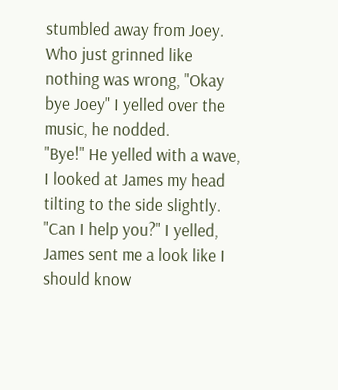stumbled away from Joey. Who just grinned like nothing was wrong, "Okay bye Joey" I yelled over the music, he nodded.
"Bye!" He yelled with a wave, I looked at James my head tilting to the side slightly.
"Can I help you?" I yelled, James sent me a look like I should know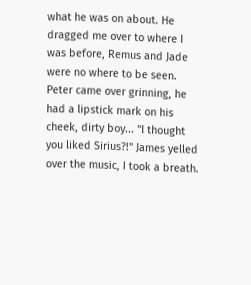what he was on about. He dragged me over to where I was before, Remus and Jade were no where to be seen. Peter came over grinning, he had a lipstick mark on his cheek, dirty boy... "I thought you liked Sirius?!" James yelled over the music, I took a breath.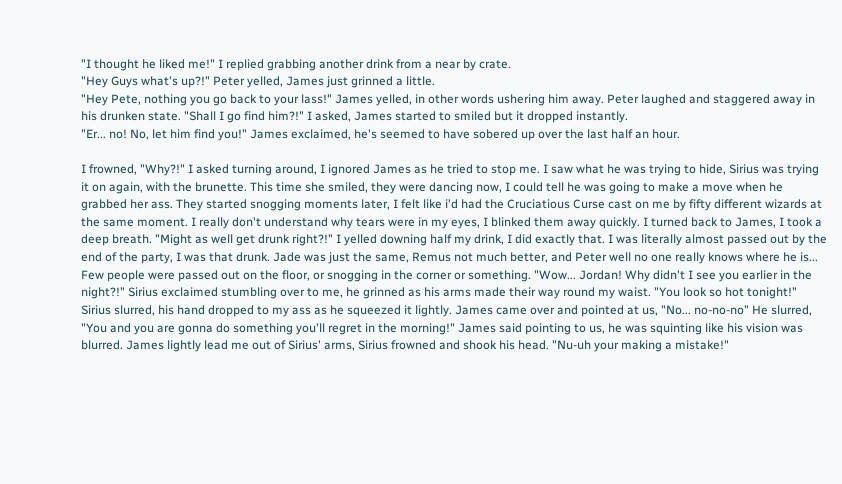"I thought he liked me!" I replied grabbing another drink from a near by crate.
"Hey Guys what's up?!" Peter yelled, James just grinned a little.
"Hey Pete, nothing you go back to your lass!" James yelled, in other words ushering him away. Peter laughed and staggered away in his drunken state. "Shall I go find him?!" I asked, James started to smiled but it dropped instantly.
"Er... no! No, let him find you!" James exclaimed, he's seemed to have sobered up over the last half an hour.

I frowned, "Why?!" I asked turning around, I ignored James as he tried to stop me. I saw what he was trying to hide, Sirius was trying it on again, with the brunette. This time she smiled, they were dancing now, I could tell he was going to make a move when he grabbed her ass. They started snogging moments later, I felt like i'd had the Cruciatious Curse cast on me by fifty different wizards at the same moment. I really don't understand why tears were in my eyes, I blinked them away quickly. I turned back to James, I took a deep breath. "Might as well get drunk right?!" I yelled downing half my drink, I did exactly that. I was literally almost passed out by the end of the party, I was that drunk. Jade was just the same, Remus not much better, and Peter well no one really knows where he is... Few people were passed out on the floor, or snogging in the corner or something. "Wow... Jordan! Why didn't I see you earlier in the night?!" Sirius exclaimed stumbling over to me, he grinned as his arms made their way round my waist. "You look so hot tonight!" Sirius slurred, his hand dropped to my ass as he squeezed it lightly. James came over and pointed at us, "No... no-no-no" He slurred, "You and you are gonna do something you'll regret in the morning!" James said pointing to us, he was squinting like his vision was blurred. James lightly lead me out of Sirius' arms, Sirius frowned and shook his head. "Nu-uh your making a mistake!"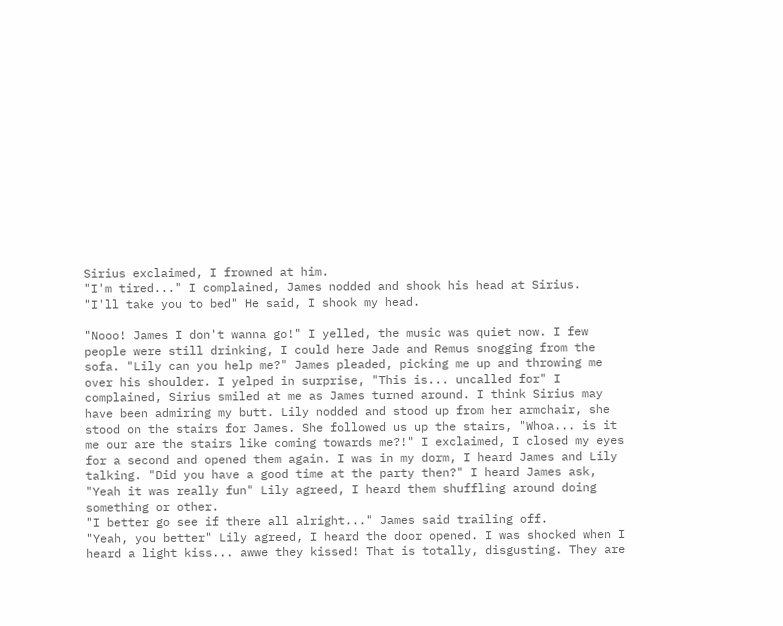Sirius exclaimed, I frowned at him.
"I'm tired..." I complained, James nodded and shook his head at Sirius.
"I'll take you to bed" He said, I shook my head.

"Nooo! James I don't wanna go!" I yelled, the music was quiet now. I few people were still drinking, I could here Jade and Remus snogging from the sofa. "Lily can you help me?" James pleaded, picking me up and throwing me over his shoulder. I yelped in surprise, "This is... uncalled for" I complained, Sirius smiled at me as James turned around. I think Sirius may have been admiring my butt. Lily nodded and stood up from her armchair, she stood on the stairs for James. She followed us up the stairs, "Whoa... is it me our are the stairs like coming towards me?!" I exclaimed, I closed my eyes for a second and opened them again. I was in my dorm, I heard James and Lily talking. "Did you have a good time at the party then?" I heard James ask,
"Yeah it was really fun" Lily agreed, I heard them shuffling around doing something or other.
"I better go see if there all alright..." James said trailing off.
"Yeah, you better" Lily agreed, I heard the door opened. I was shocked when I heard a light kiss... awwe they kissed! That is totally, disgusting. They are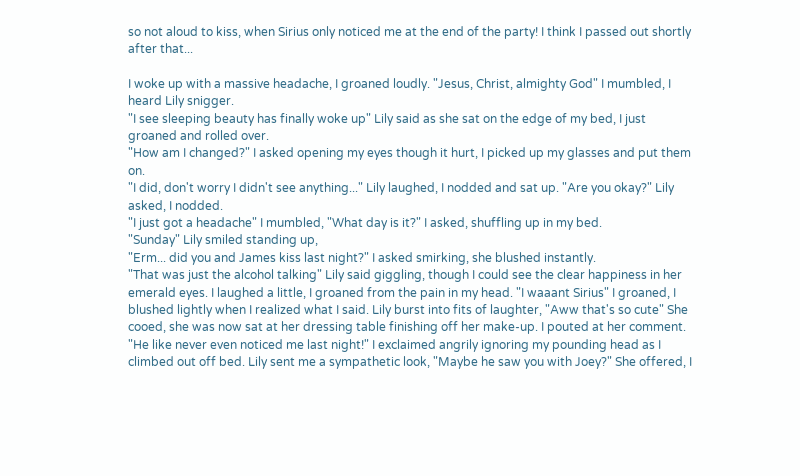so not aloud to kiss, when Sirius only noticed me at the end of the party! I think I passed out shortly after that...

I woke up with a massive headache, I groaned loudly. "Jesus, Christ, almighty God" I mumbled, I heard Lily snigger.
"I see sleeping beauty has finally woke up" Lily said as she sat on the edge of my bed, I just groaned and rolled over.
"How am I changed?" I asked opening my eyes though it hurt, I picked up my glasses and put them on.
"I did, don't worry I didn't see anything..." Lily laughed, I nodded and sat up. "Are you okay?" Lily asked, I nodded.
"I just got a headache" I mumbled, "What day is it?" I asked, shuffling up in my bed.
"Sunday" Lily smiled standing up,
"Erm... did you and James kiss last night?" I asked smirking, she blushed instantly.
"That was just the alcohol talking" Lily said giggling, though I could see the clear happiness in her emerald eyes. I laughed a little, I groaned from the pain in my head. "I waaant Sirius" I groaned, I blushed lightly when I realized what I said. Lily burst into fits of laughter, "Aww that's so cute" She cooed, she was now sat at her dressing table finishing off her make-up. I pouted at her comment. "He like never even noticed me last night!" I exclaimed angrily ignoring my pounding head as I climbed out off bed. Lily sent me a sympathetic look, "Maybe he saw you with Joey?" She offered, I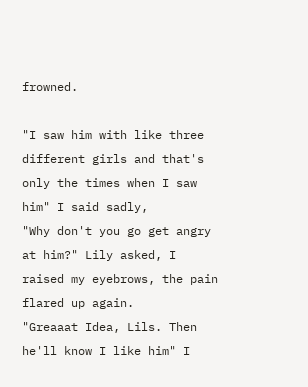frowned.

"I saw him with like three different girls and that's only the times when I saw him" I said sadly,
"Why don't you go get angry at him?" Lily asked, I raised my eyebrows, the pain flared up again.
"Greaaat Idea, Lils. Then he'll know I like him" I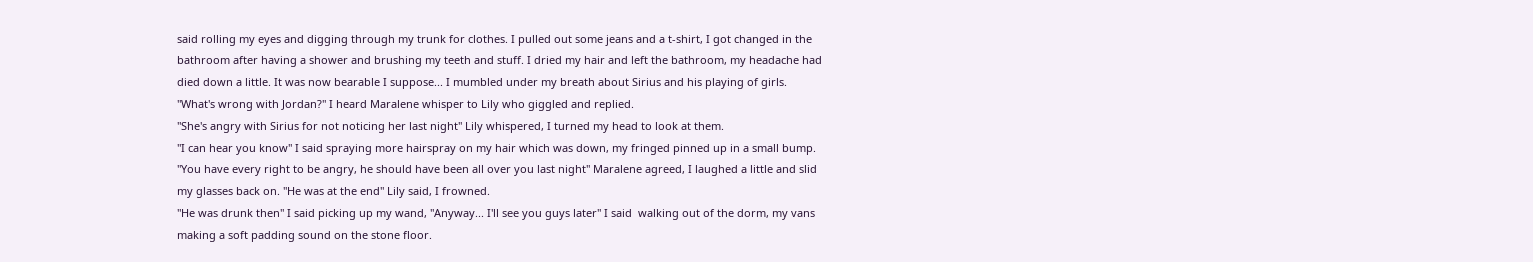said rolling my eyes and digging through my trunk for clothes. I pulled out some jeans and a t-shirt, I got changed in the bathroom after having a shower and brushing my teeth and stuff. I dried my hair and left the bathroom, my headache had died down a little. It was now bearable I suppose... I mumbled under my breath about Sirius and his playing of girls. "What's wrong with Jordan?" I heard Maralene whisper to Lily who giggled and replied.
"She's angry with Sirius for not noticing her last night" Lily whispered, I turned my head to look at them.
"I can hear you know" I said spraying more hairspray on my hair which was down, my fringed pinned up in a small bump.
"You have every right to be angry, he should have been all over you last night" Maralene agreed, I laughed a little and slid my glasses back on. "He was at the end" Lily said, I frowned.
"He was drunk then" I said picking up my wand, "Anyway... I'll see you guys later" I said  walking out of the dorm, my vans making a soft padding sound on the stone floor.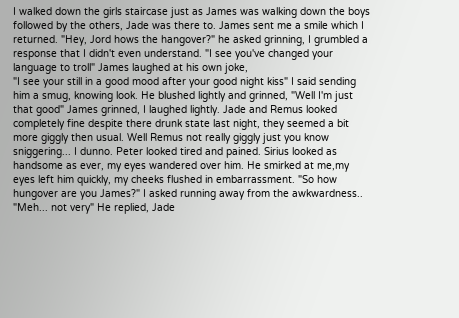I walked down the girls staircase just as James was walking down the boys followed by the others, Jade was there to. James sent me a smile which I returned. "Hey, Jord hows the hangover?" he asked grinning, I grumbled a response that I didn't even understand. "I see you've changed your language to troll" James laughed at his own joke,
"I see your still in a good mood after your good night kiss" I said sending him a smug, knowing look. He blushed lightly and grinned, "Well I'm just that good" James grinned, I laughed lightly. Jade and Remus looked completely fine despite there drunk state last night, they seemed a bit more giggly then usual. Well Remus not really giggly just you know sniggering... I dunno. Peter looked tired and pained. Sirius looked as handsome as ever, my eyes wandered over him. He smirked at me,my eyes left him quickly, my cheeks flushed in embarrassment. "So how hungover are you James?" I asked running away from the awkwardness..
"Meh... not very" He replied, Jade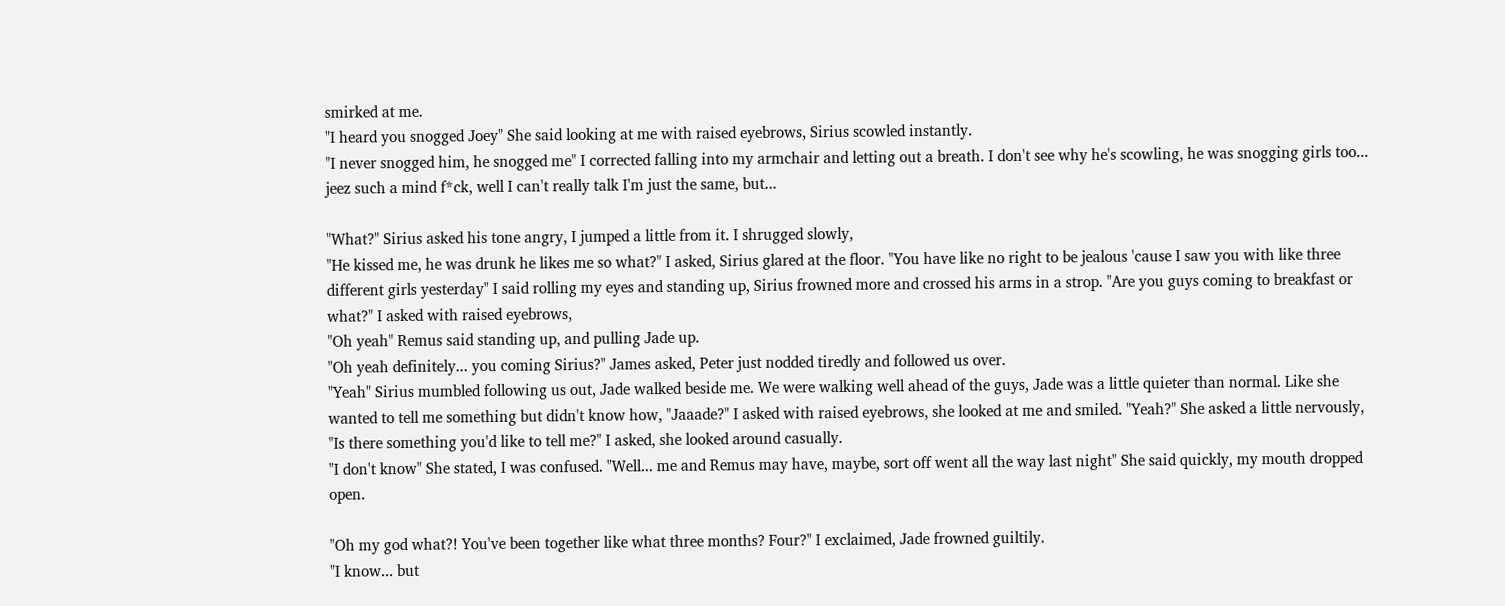smirked at me.
"I heard you snogged Joey" She said looking at me with raised eyebrows, Sirius scowled instantly.
"I never snogged him, he snogged me" I corrected falling into my armchair and letting out a breath. I don't see why he's scowling, he was snogging girls too... jeez such a mind f*ck, well I can't really talk I'm just the same, but...

"What?" Sirius asked his tone angry, I jumped a little from it. I shrugged slowly,
"He kissed me, he was drunk he likes me so what?" I asked, Sirius glared at the floor. "You have like no right to be jealous 'cause I saw you with like three different girls yesterday" I said rolling my eyes and standing up, Sirius frowned more and crossed his arms in a strop. "Are you guys coming to breakfast or what?" I asked with raised eyebrows,
"Oh yeah" Remus said standing up, and pulling Jade up.
"Oh yeah definitely... you coming Sirius?" James asked, Peter just nodded tiredly and followed us over.
"Yeah" Sirius mumbled following us out, Jade walked beside me. We were walking well ahead of the guys, Jade was a little quieter than normal. Like she wanted to tell me something but didn't know how, "Jaaade?" I asked with raised eyebrows, she looked at me and smiled. "Yeah?" She asked a little nervously,
"Is there something you'd like to tell me?" I asked, she looked around casually.
"I don't know" She stated, I was confused. "Well... me and Remus may have, maybe, sort off went all the way last night" She said quickly, my mouth dropped open.

"Oh my god what?! You've been together like what three months? Four?" I exclaimed, Jade frowned guiltily.
"I know... but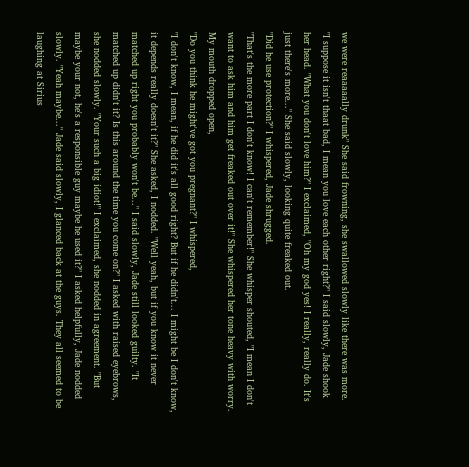we were reaaaaally drunk" She said frowning, she swallowed slowly like there was more.
"I suppose it isn't thaat bad, I mean you love each other right?" I said slowly, Jade shook her head. "What you don't love him?" I exclaimed, "Oh my god yes! I really, really do. It's just there's more..." She said slowly, looking quite freaked out.
"Did he use protection?" I whispered, Jade shrugged.
"That's the more part I don't know! I can't remember!" She whisper shouted, "I mean I don't want to ask him and him get freaked out over it!" She whispered her tone heavy with worry. My mouth dropped open,
"Do you think he might've got you pregnant?" I whispered,
"I don't know, I mean, if he did it's all good right? But if he didn't... I might be I don't know, it depends really doesn't it?" She asked, I nodded. "Well yeah, but if you know it never matched up right you probably won't be..." I said slowly, Jade still looked guilty. "It matched up didn't it? Is this around the time you come on?" I asked with raised eyebrows, she nodded slowly. "Your such a big idiot!" I exclaimed, she nodded in agreement. "But maybe your not, he's a responsible guy maybe he used it?" I asked helpfully, Jade nodded slowly. "Yeah maybe..." Jade said slowly, I glanced back at the guys. They all seemed to be laughing at Sirius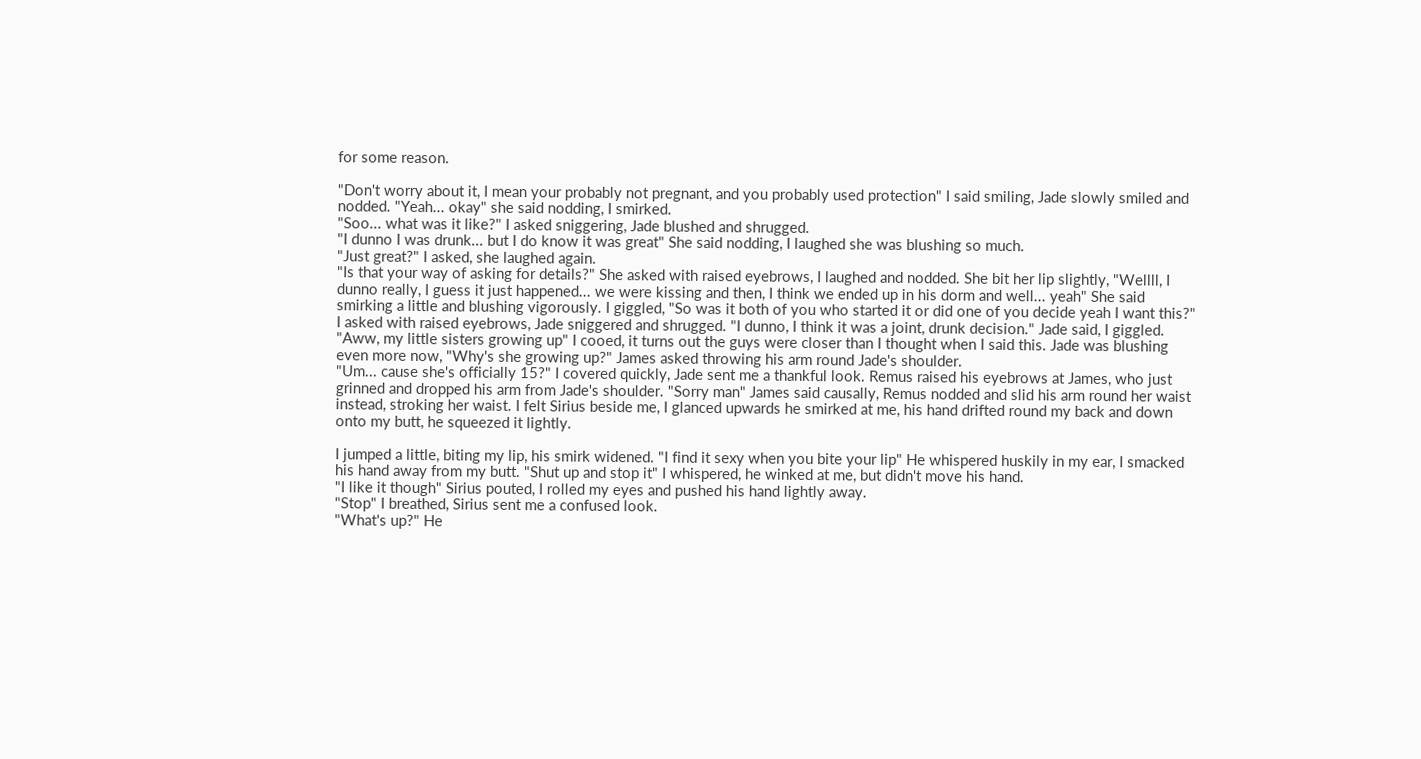for some reason.

"Don't worry about it, I mean your probably not pregnant, and you probably used protection" I said smiling, Jade slowly smiled and nodded. "Yeah... okay" she said nodding, I smirked.
"Soo... what was it like?" I asked sniggering, Jade blushed and shrugged.
"I dunno I was drunk... but I do know it was great" She said nodding, I laughed she was blushing so much.
"Just great?" I asked, she laughed again.
"Is that your way of asking for details?" She asked with raised eyebrows, I laughed and nodded. She bit her lip slightly, "Wellll, I dunno really, I guess it just happened... we were kissing and then, I think we ended up in his dorm and well... yeah" She said smirking a little and blushing vigorously. I giggled, "So was it both of you who started it or did one of you decide yeah I want this?" I asked with raised eyebrows, Jade sniggered and shrugged. "I dunno, I think it was a joint, drunk decision." Jade said, I giggled. "Aww, my little sisters growing up" I cooed, it turns out the guys were closer than I thought when I said this. Jade was blushing even more now, "Why's she growing up?" James asked throwing his arm round Jade's shoulder.
"Um... cause she's officially 15?" I covered quickly, Jade sent me a thankful look. Remus raised his eyebrows at James, who just grinned and dropped his arm from Jade's shoulder. "Sorry man" James said causally, Remus nodded and slid his arm round her waist instead, stroking her waist. I felt Sirius beside me, I glanced upwards he smirked at me, his hand drifted round my back and down onto my butt, he squeezed it lightly.

I jumped a little, biting my lip, his smirk widened. "I find it sexy when you bite your lip" He whispered huskily in my ear, I smacked his hand away from my butt. "Shut up and stop it" I whispered, he winked at me, but didn't move his hand.
"I like it though" Sirius pouted, I rolled my eyes and pushed his hand lightly away.
"Stop" I breathed, Sirius sent me a confused look.
"What's up?" He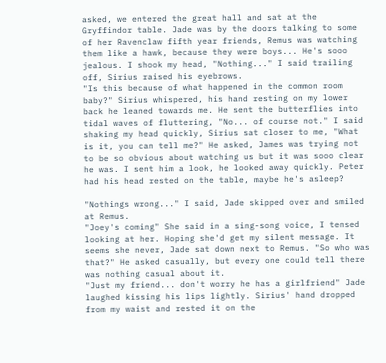asked, we entered the great hall and sat at the Gryffindor table. Jade was by the doors talking to some of her Ravenclaw fifth year friends, Remus was watching them like a hawk, because they were boys... He's sooo jealous. I shook my head, "Nothing..." I said trailing off, Sirius raised his eyebrows.
"Is this because of what happened in the common room baby?" Sirius whispered, his hand resting on my lower back he leaned towards me. He sent the butterflies into tidal waves of fluttering, "No... of course not." I said shaking my head quickly, Sirius sat closer to me, "What is it, you can tell me?" He asked, James was trying not to be so obvious about watching us but it was sooo clear he was. I sent him a look, he looked away quickly. Peter had his head rested on the table, maybe he's asleep?

"Nothings wrong..." I said, Jade skipped over and smiled at Remus.
"Joey's coming" She said in a sing-song voice, I tensed looking at her. Hoping she'd get my silent message. It seems she never, Jade sat down next to Remus. "So who was that?" He asked casually, but every one could tell there was nothing casual about it.
"Just my friend... don't worry he has a girlfriend" Jade laughed kissing his lips lightly. Sirius' hand dropped from my waist and rested it on the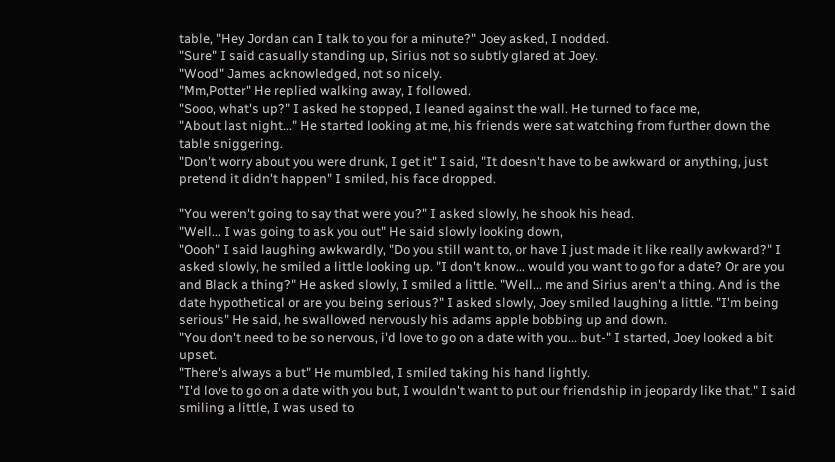table, "Hey Jordan can I talk to you for a minute?" Joey asked, I nodded.
"Sure" I said casually standing up, Sirius not so subtly glared at Joey.
"Wood" James acknowledged, not so nicely.
"Mm,Potter" He replied walking away, I followed.
"Sooo, what's up?" I asked he stopped, I leaned against the wall. He turned to face me,
"About last night..." He started looking at me, his friends were sat watching from further down the table sniggering.
"Don't worry about you were drunk, I get it" I said, "It doesn't have to be awkward or anything, just pretend it didn't happen" I smiled, his face dropped.

"You weren't going to say that were you?" I asked slowly, he shook his head.
"Well... I was going to ask you out" He said slowly looking down,
"Oooh" I said laughing awkwardly, "Do you still want to, or have I just made it like really awkward?" I asked slowly, he smiled a little looking up. "I don't know... would you want to go for a date? Or are you and Black a thing?" He asked slowly, I smiled a little. "Well... me and Sirius aren't a thing. And is the date hypothetical or are you being serious?" I asked slowly, Joey smiled laughing a little. "I'm being serious" He said, he swallowed nervously his adams apple bobbing up and down.
"You don't need to be so nervous, i'd love to go on a date with you... but-" I started, Joey looked a bit upset.
"There's always a but" He mumbled, I smiled taking his hand lightly.
"I'd love to go on a date with you but, I wouldn't want to put our friendship in jeopardy like that." I said smiling a little, I was used to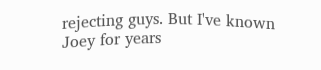rejecting guys. But I've known Joey for years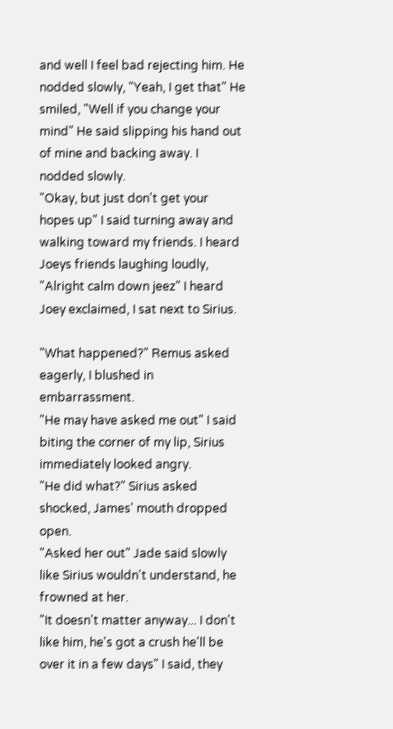and well I feel bad rejecting him. He nodded slowly, "Yeah, I get that" He smiled, "Well if you change your mind" He said slipping his hand out of mine and backing away. I nodded slowly.
"Okay, but just don't get your hopes up" I said turning away and walking toward my friends. I heard Joeys friends laughing loudly, "Alright calm down jeez" I heard Joey exclaimed, I sat next to Sirius.

"What happened?" Remus asked eagerly, I blushed in embarrassment.
"He may have asked me out" I said biting the corner of my lip, Sirius immediately looked angry.
"He did what?" Sirius asked shocked, James' mouth dropped open.
"Asked her out" Jade said slowly like Sirius wouldn't understand, he frowned at her.
"It doesn't matter anyway... I don't like him, he's got a crush he'll be over it in a few days" I said, they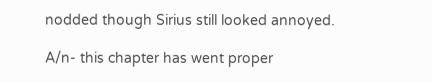nodded though Sirius still looked annoyed.

A/n- this chapter has went proper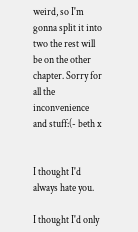weird, so I'm gonna split it into two the rest will be on the other chapter. Sorry for all the inconvenience and stuff:(- beth x


I thought I'd always hate you.

I thought I'd only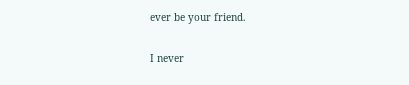ever be your friend.

I never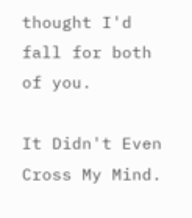thought I'd fall for both of you.

It Didn't Even Cross My Mind.